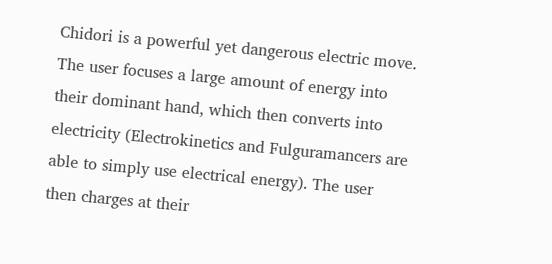Chidori is a powerful yet dangerous electric move. The user focuses a large amount of energy into their dominant hand, which then converts into electricity (Electrokinetics and Fulguramancers are able to simply use electrical energy). The user then charges at their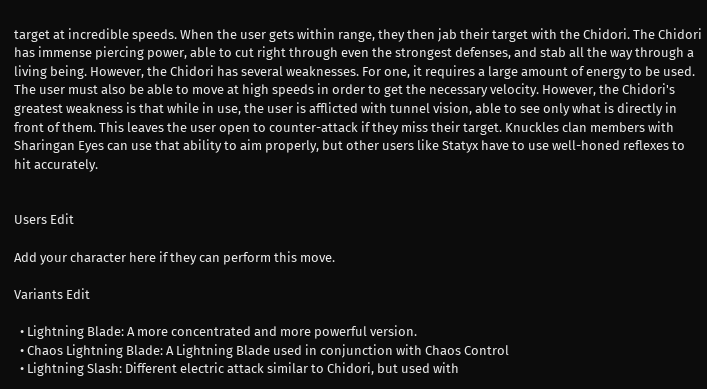target at incredible speeds. When the user gets within range, they then jab their target with the Chidori. The Chidori has immense piercing power, able to cut right through even the strongest defenses, and stab all the way through a living being. However, the Chidori has several weaknesses. For one, it requires a large amount of energy to be used. The user must also be able to move at high speeds in order to get the necessary velocity. However, the Chidori's greatest weakness is that while in use, the user is afflicted with tunnel vision, able to see only what is directly in front of them. This leaves the user open to counter-attack if they miss their target. Knuckles clan members with Sharingan Eyes can use that ability to aim properly, but other users like Statyx have to use well-honed reflexes to hit accurately.


Users Edit

Add your character here if they can perform this move.

Variants Edit

  • Lightning Blade: A more concentrated and more powerful version.
  • Chaos Lightning Blade: A Lightning Blade used in conjunction with Chaos Control
  • Lightning Slash: Different electric attack similar to Chidori, but used with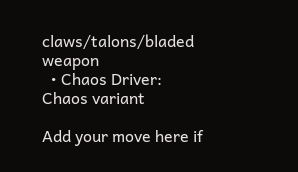claws/talons/bladed weapon
  • Chaos Driver: Chaos variant

Add your move here if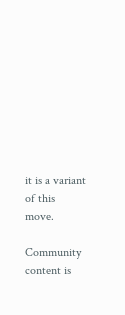it is a variant of this move.

Community content is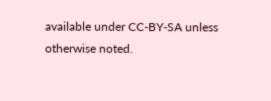available under CC-BY-SA unless otherwise noted.